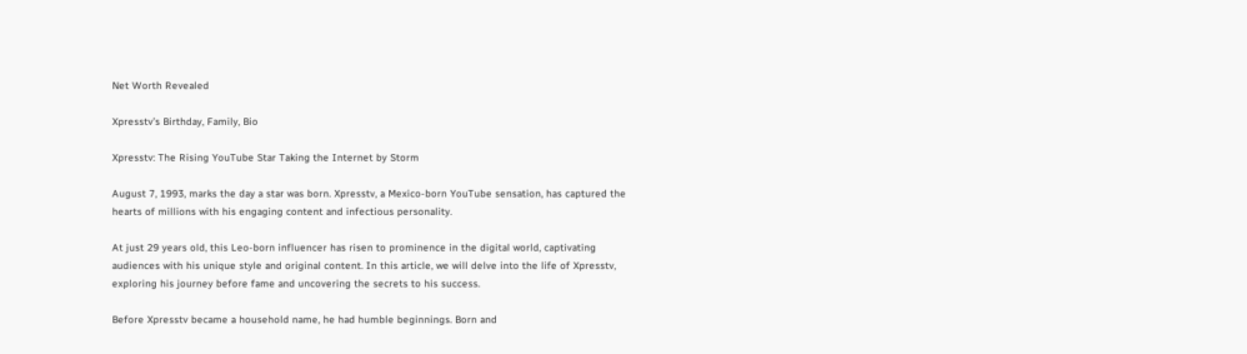Net Worth Revealed

Xpresstv’s Birthday, Family, Bio

Xpresstv: The Rising YouTube Star Taking the Internet by Storm

August 7, 1993, marks the day a star was born. Xpresstv, a Mexico-born YouTube sensation, has captured the hearts of millions with his engaging content and infectious personality.

At just 29 years old, this Leo-born influencer has risen to prominence in the digital world, captivating audiences with his unique style and original content. In this article, we will delve into the life of Xpresstv, exploring his journey before fame and uncovering the secrets to his success.

Before Xpresstv became a household name, he had humble beginnings. Born and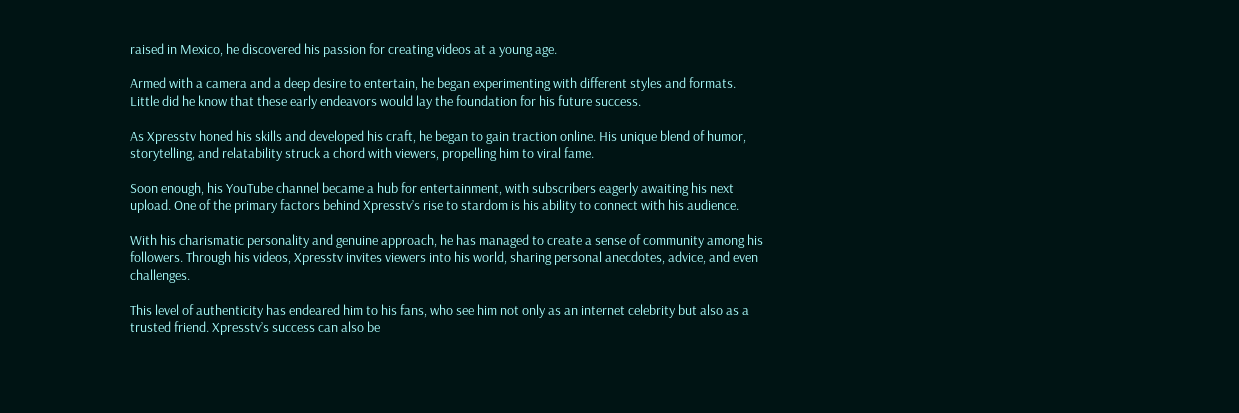raised in Mexico, he discovered his passion for creating videos at a young age.

Armed with a camera and a deep desire to entertain, he began experimenting with different styles and formats. Little did he know that these early endeavors would lay the foundation for his future success.

As Xpresstv honed his skills and developed his craft, he began to gain traction online. His unique blend of humor, storytelling, and relatability struck a chord with viewers, propelling him to viral fame.

Soon enough, his YouTube channel became a hub for entertainment, with subscribers eagerly awaiting his next upload. One of the primary factors behind Xpresstv’s rise to stardom is his ability to connect with his audience.

With his charismatic personality and genuine approach, he has managed to create a sense of community among his followers. Through his videos, Xpresstv invites viewers into his world, sharing personal anecdotes, advice, and even challenges.

This level of authenticity has endeared him to his fans, who see him not only as an internet celebrity but also as a trusted friend. Xpresstv’s success can also be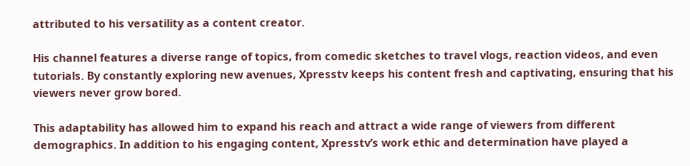attributed to his versatility as a content creator.

His channel features a diverse range of topics, from comedic sketches to travel vlogs, reaction videos, and even tutorials. By constantly exploring new avenues, Xpresstv keeps his content fresh and captivating, ensuring that his viewers never grow bored.

This adaptability has allowed him to expand his reach and attract a wide range of viewers from different demographics. In addition to his engaging content, Xpresstv’s work ethic and determination have played a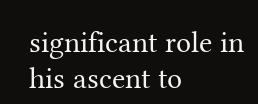significant role in his ascent to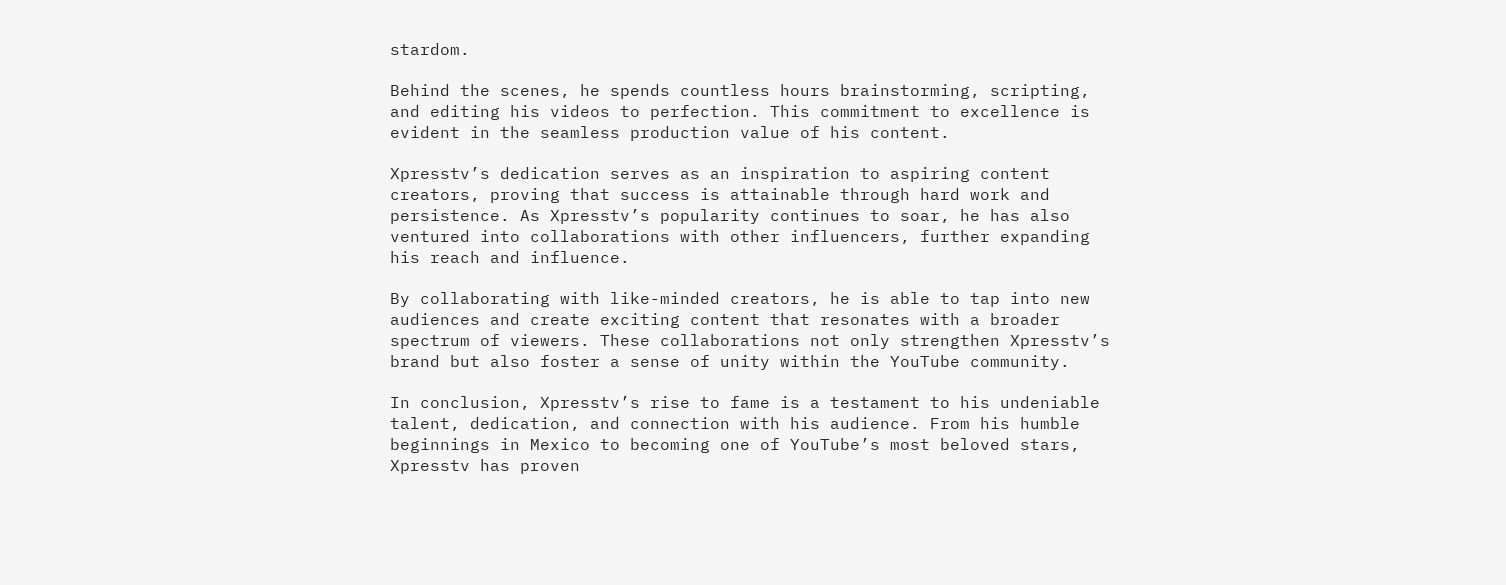stardom.

Behind the scenes, he spends countless hours brainstorming, scripting, and editing his videos to perfection. This commitment to excellence is evident in the seamless production value of his content.

Xpresstv’s dedication serves as an inspiration to aspiring content creators, proving that success is attainable through hard work and persistence. As Xpresstv’s popularity continues to soar, he has also ventured into collaborations with other influencers, further expanding his reach and influence.

By collaborating with like-minded creators, he is able to tap into new audiences and create exciting content that resonates with a broader spectrum of viewers. These collaborations not only strengthen Xpresstv’s brand but also foster a sense of unity within the YouTube community.

In conclusion, Xpresstv’s rise to fame is a testament to his undeniable talent, dedication, and connection with his audience. From his humble beginnings in Mexico to becoming one of YouTube’s most beloved stars, Xpresstv has proven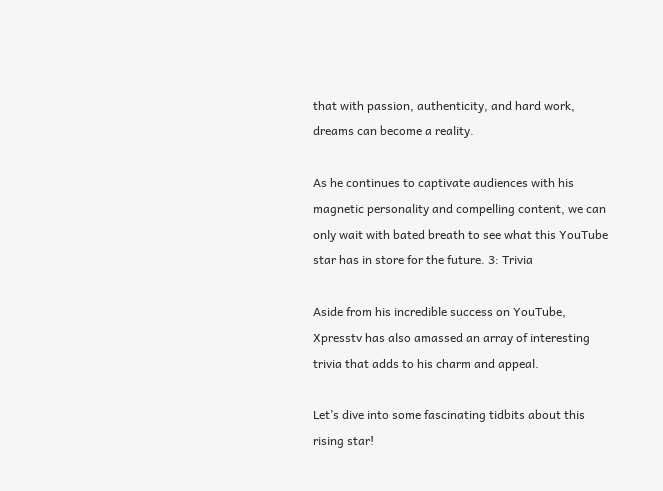that with passion, authenticity, and hard work, dreams can become a reality.

As he continues to captivate audiences with his magnetic personality and compelling content, we can only wait with bated breath to see what this YouTube star has in store for the future. 3: Trivia

Aside from his incredible success on YouTube, Xpresstv has also amassed an array of interesting trivia that adds to his charm and appeal.

Let’s dive into some fascinating tidbits about this rising star!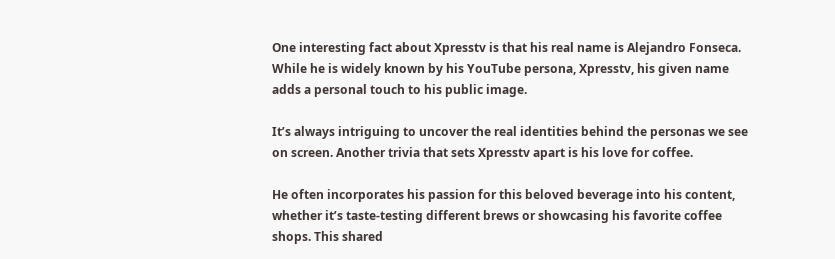One interesting fact about Xpresstv is that his real name is Alejandro Fonseca. While he is widely known by his YouTube persona, Xpresstv, his given name adds a personal touch to his public image.

It’s always intriguing to uncover the real identities behind the personas we see on screen. Another trivia that sets Xpresstv apart is his love for coffee.

He often incorporates his passion for this beloved beverage into his content, whether it’s taste-testing different brews or showcasing his favorite coffee shops. This shared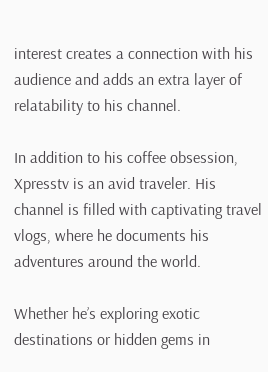interest creates a connection with his audience and adds an extra layer of relatability to his channel.

In addition to his coffee obsession, Xpresstv is an avid traveler. His channel is filled with captivating travel vlogs, where he documents his adventures around the world.

Whether he’s exploring exotic destinations or hidden gems in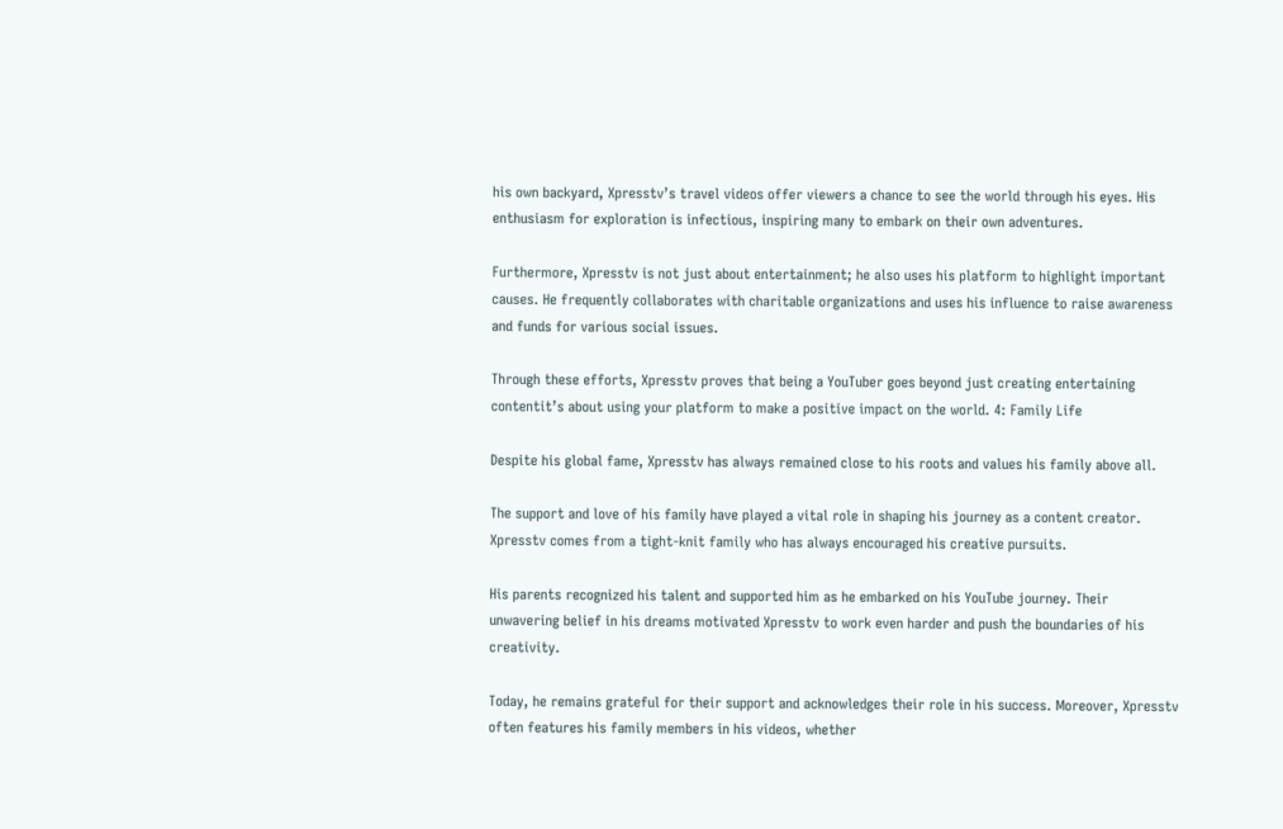his own backyard, Xpresstv’s travel videos offer viewers a chance to see the world through his eyes. His enthusiasm for exploration is infectious, inspiring many to embark on their own adventures.

Furthermore, Xpresstv is not just about entertainment; he also uses his platform to highlight important causes. He frequently collaborates with charitable organizations and uses his influence to raise awareness and funds for various social issues.

Through these efforts, Xpresstv proves that being a YouTuber goes beyond just creating entertaining contentit’s about using your platform to make a positive impact on the world. 4: Family Life

Despite his global fame, Xpresstv has always remained close to his roots and values his family above all.

The support and love of his family have played a vital role in shaping his journey as a content creator. Xpresstv comes from a tight-knit family who has always encouraged his creative pursuits.

His parents recognized his talent and supported him as he embarked on his YouTube journey. Their unwavering belief in his dreams motivated Xpresstv to work even harder and push the boundaries of his creativity.

Today, he remains grateful for their support and acknowledges their role in his success. Moreover, Xpresstv often features his family members in his videos, whether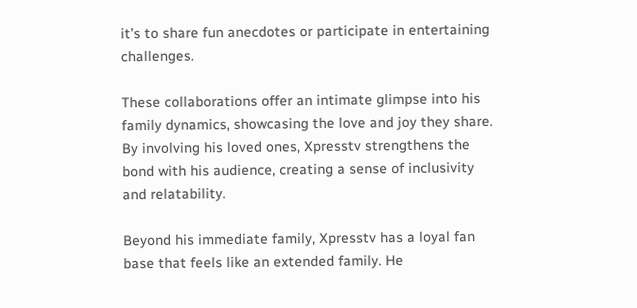it’s to share fun anecdotes or participate in entertaining challenges.

These collaborations offer an intimate glimpse into his family dynamics, showcasing the love and joy they share. By involving his loved ones, Xpresstv strengthens the bond with his audience, creating a sense of inclusivity and relatability.

Beyond his immediate family, Xpresstv has a loyal fan base that feels like an extended family. He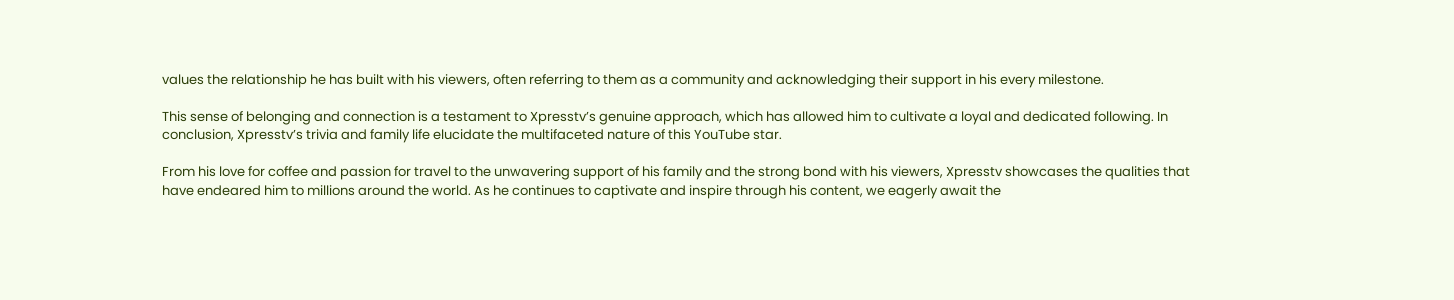values the relationship he has built with his viewers, often referring to them as a community and acknowledging their support in his every milestone.

This sense of belonging and connection is a testament to Xpresstv’s genuine approach, which has allowed him to cultivate a loyal and dedicated following. In conclusion, Xpresstv’s trivia and family life elucidate the multifaceted nature of this YouTube star.

From his love for coffee and passion for travel to the unwavering support of his family and the strong bond with his viewers, Xpresstv showcases the qualities that have endeared him to millions around the world. As he continues to captivate and inspire through his content, we eagerly await the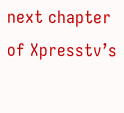next chapter of Xpresstv’s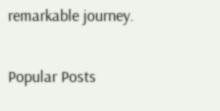remarkable journey.

Popular Posts